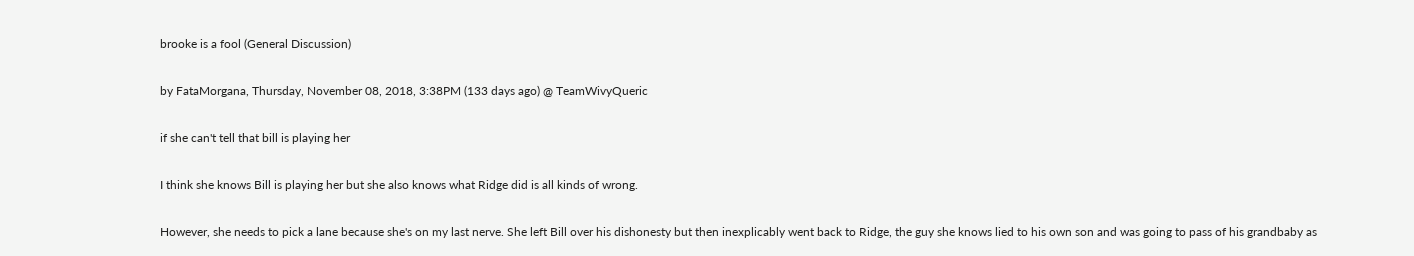brooke is a fool (General Discussion)

by FataMorgana, Thursday, November 08, 2018, 3:38PM (133 days ago) @ TeamWivyQueric

if she can't tell that bill is playing her

I think she knows Bill is playing her but she also knows what Ridge did is all kinds of wrong.

However, she needs to pick a lane because she's on my last nerve. She left Bill over his dishonesty but then inexplicably went back to Ridge, the guy she knows lied to his own son and was going to pass of his grandbaby as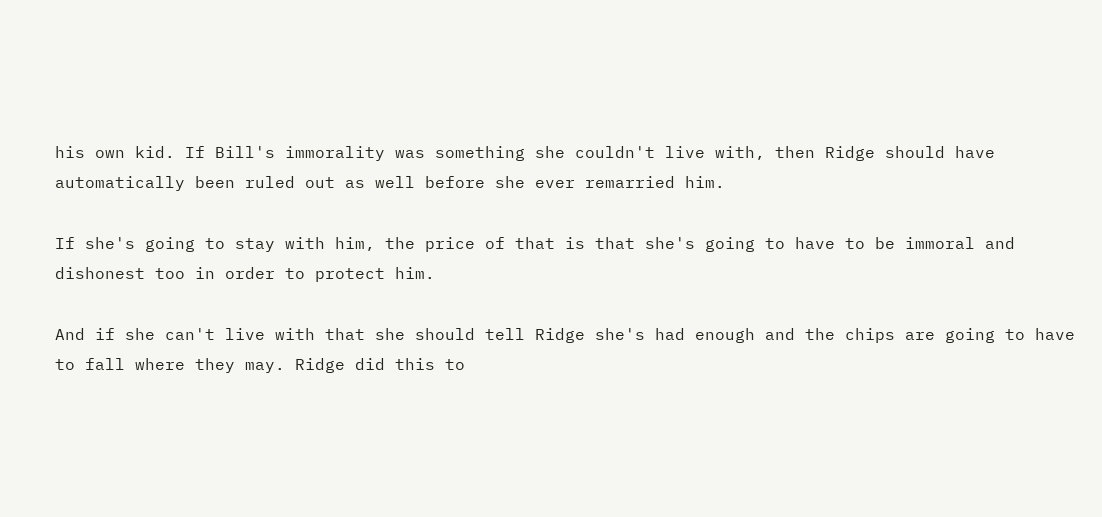his own kid. If Bill's immorality was something she couldn't live with, then Ridge should have automatically been ruled out as well before she ever remarried him.

If she's going to stay with him, the price of that is that she's going to have to be immoral and dishonest too in order to protect him.

And if she can't live with that she should tell Ridge she's had enough and the chips are going to have to fall where they may. Ridge did this to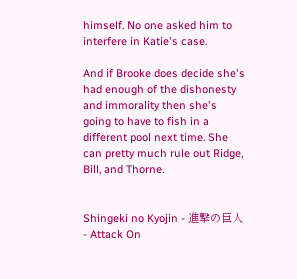himself. No one asked him to interfere in Katie's case.

And if Brooke does decide she's had enough of the dishonesty and immorality then she's going to have to fish in a different pool next time. She can pretty much rule out Ridge, Bill, and Thorne.


Shingeki no Kyojin - 進撃の巨人 - Attack On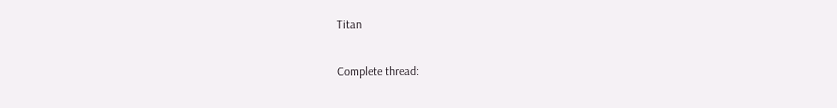Titan

Complete thread: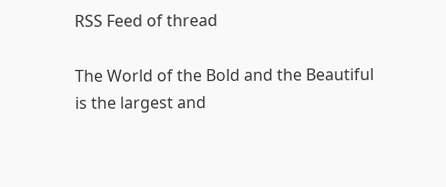RSS Feed of thread

The World of the Bold and the Beautiful is the largest and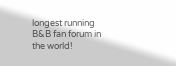longest running B&B fan forum in the world!